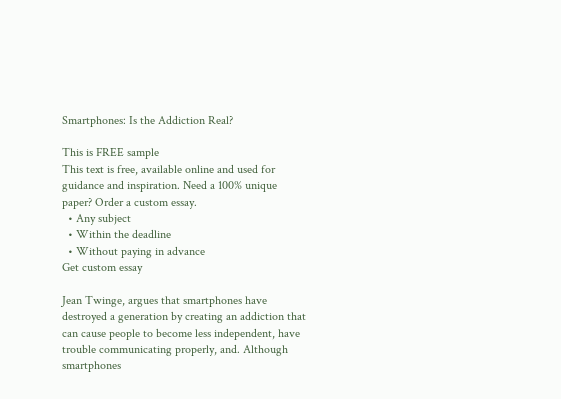Smartphones: Is the Addiction Real?

This is FREE sample
This text is free, available online and used for guidance and inspiration. Need a 100% unique paper? Order a custom essay.
  • Any subject
  • Within the deadline
  • Without paying in advance
Get custom essay

Jean Twinge, argues that smartphones have destroyed a generation by creating an addiction that can cause people to become less independent, have trouble communicating properly, and. Although smartphones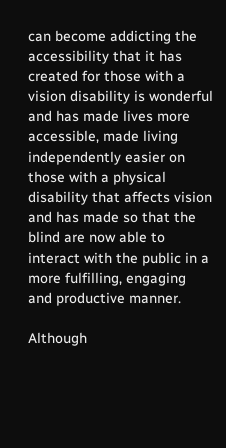can become addicting the accessibility that it has created for those with a vision disability is wonderful and has made lives more accessible, made living independently easier on those with a physical disability that affects vision and has made so that the blind are now able to interact with the public in a more fulfilling, engaging and productive manner.

Although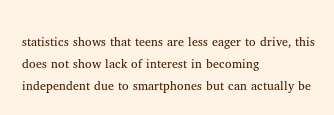statistics shows that teens are less eager to drive, this does not show lack of interest in becoming independent due to smartphones but can actually be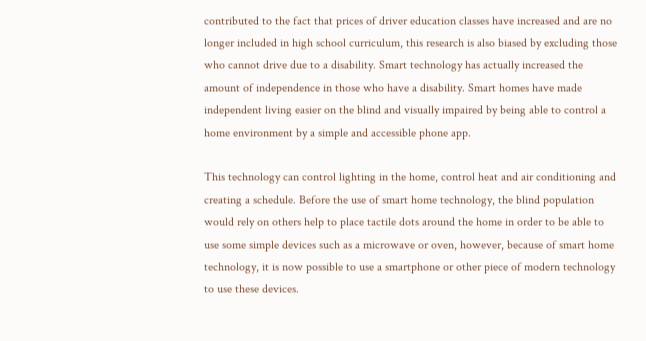contributed to the fact that prices of driver education classes have increased and are no longer included in high school curriculum, this research is also biased by excluding those who cannot drive due to a disability. Smart technology has actually increased the amount of independence in those who have a disability. Smart homes have made independent living easier on the blind and visually impaired by being able to control a home environment by a simple and accessible phone app.

This technology can control lighting in the home, control heat and air conditioning and creating a schedule. Before the use of smart home technology, the blind population would rely on others help to place tactile dots around the home in order to be able to use some simple devices such as a microwave or oven, however, because of smart home technology, it is now possible to use a smartphone or other piece of modern technology to use these devices.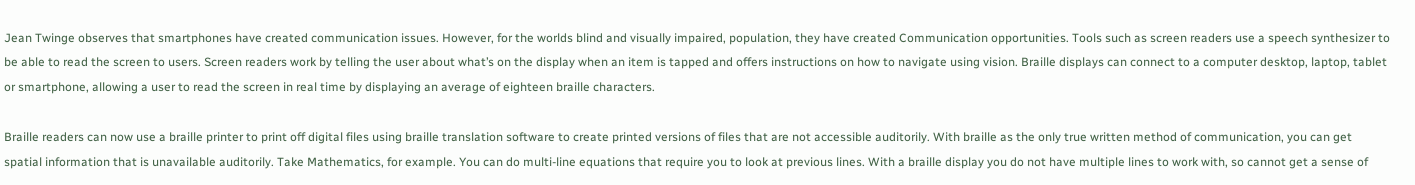Jean Twinge observes that smartphones have created communication issues. However, for the worlds blind and visually impaired, population, they have created Communication opportunities. Tools such as screen readers use a speech synthesizer to be able to read the screen to users. Screen readers work by telling the user about what’s on the display when an item is tapped and offers instructions on how to navigate using vision. Braille displays can connect to a computer desktop, laptop, tablet or smartphone, allowing a user to read the screen in real time by displaying an average of eighteen braille characters.

Braille readers can now use a braille printer to print off digital files using braille translation software to create printed versions of files that are not accessible auditorily. With braille as the only true written method of communication, you can get spatial information that is unavailable auditorily. Take Mathematics, for example. You can do multi-line equations that require you to look at previous lines. With a braille display you do not have multiple lines to work with, so cannot get a sense of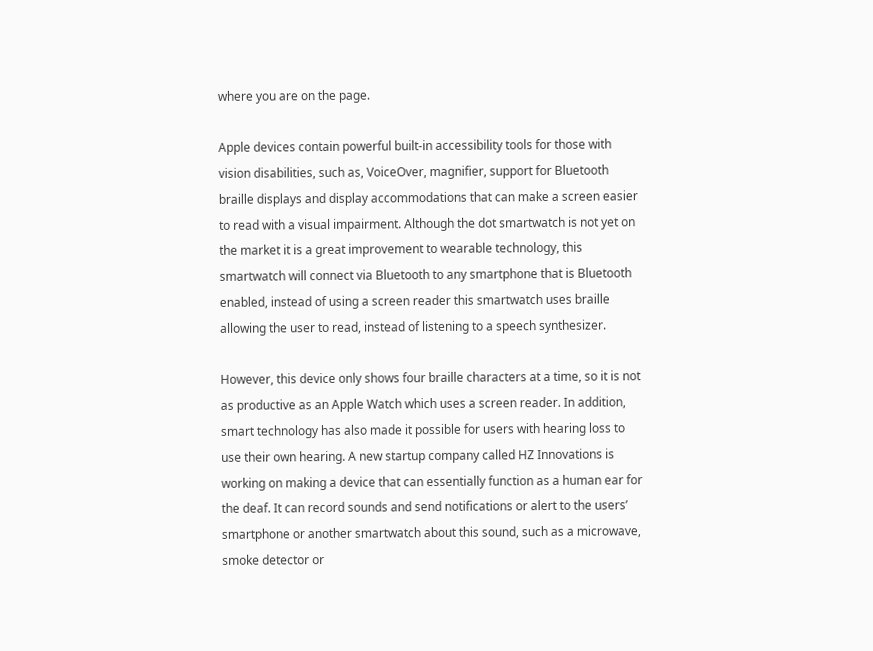where you are on the page.

Apple devices contain powerful built-in accessibility tools for those with vision disabilities, such as, VoiceOver, magnifier, support for Bluetooth braille displays and display accommodations that can make a screen easier to read with a visual impairment. Although the dot smartwatch is not yet on the market it is a great improvement to wearable technology, this smartwatch will connect via Bluetooth to any smartphone that is Bluetooth enabled, instead of using a screen reader this smartwatch uses braille allowing the user to read, instead of listening to a speech synthesizer.

However, this device only shows four braille characters at a time, so it is not as productive as an Apple Watch which uses a screen reader. In addition, smart technology has also made it possible for users with hearing loss to use their own hearing. A new startup company called HZ Innovations is working on making a device that can essentially function as a human ear for the deaf. It can record sounds and send notifications or alert to the users’ smartphone or another smartwatch about this sound, such as a microwave, smoke detector or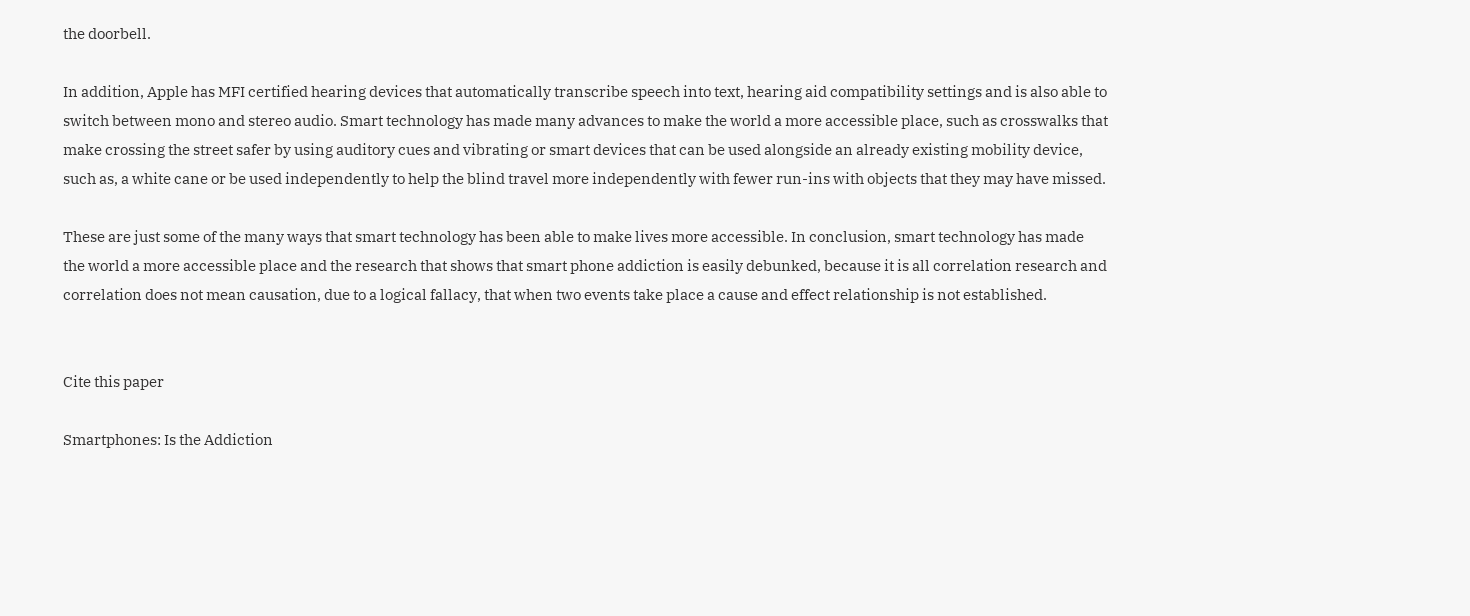the doorbell.

In addition, Apple has MFI certified hearing devices that automatically transcribe speech into text, hearing aid compatibility settings and is also able to switch between mono and stereo audio. Smart technology has made many advances to make the world a more accessible place, such as crosswalks that make crossing the street safer by using auditory cues and vibrating or smart devices that can be used alongside an already existing mobility device, such as, a white cane or be used independently to help the blind travel more independently with fewer run-ins with objects that they may have missed.

These are just some of the many ways that smart technology has been able to make lives more accessible. In conclusion, smart technology has made the world a more accessible place and the research that shows that smart phone addiction is easily debunked, because it is all correlation research and correlation does not mean causation, due to a logical fallacy, that when two events take place a cause and effect relationship is not established.


Cite this paper

Smartphones: Is the Addiction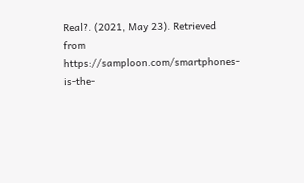Real?. (2021, May 23). Retrieved from https://samploon.com/smartphones-is-the-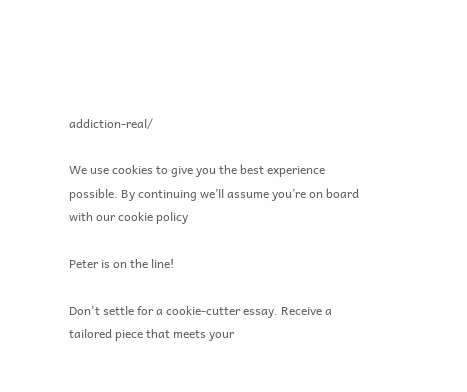addiction-real/

We use cookies to give you the best experience possible. By continuing we’ll assume you’re on board with our cookie policy

Peter is on the line!

Don't settle for a cookie-cutter essay. Receive a tailored piece that meets your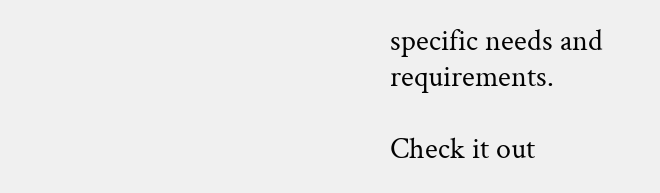specific needs and requirements.

Check it out